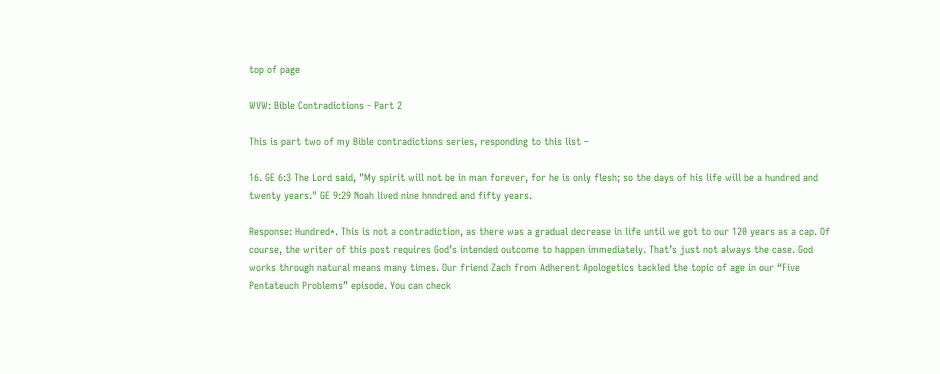top of page

WVW: Bible Contradictions - Part 2

This is part two of my Bible contradictions series, responding to this list –

16. GE 6:3 The Lord said, "My spirit will not be in man forever, for he is only flesh; so the days of his life will be a hundred and twenty years." GE 9:29 Noah lived nine hnndred and fifty years.

Response: Hundred*. This is not a contradiction, as there was a gradual decrease in life until we got to our 120 years as a cap. Of course, the writer of this post requires God’s intended outcome to happen immediately. That’s just not always the case. God works through natural means many times. Our friend Zach from Adherent Apologetics tackled the topic of age in our “Five Pentateuch Problems” episode. You can check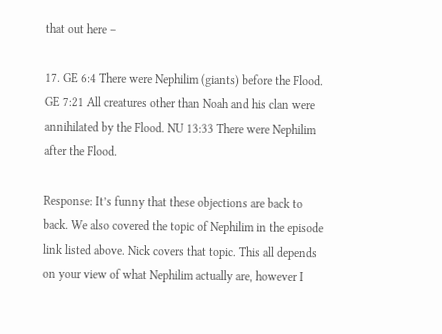that out here –

17. GE 6:4 There were Nephilim (giants) before the Flood. GE 7:21 All creatures other than Noah and his clan were annihilated by the Flood. NU 13:33 There were Nephilim after the Flood.

Response: It’s funny that these objections are back to back. We also covered the topic of Nephilim in the episode link listed above. Nick covers that topic. This all depends on your view of what Nephilim actually are, however I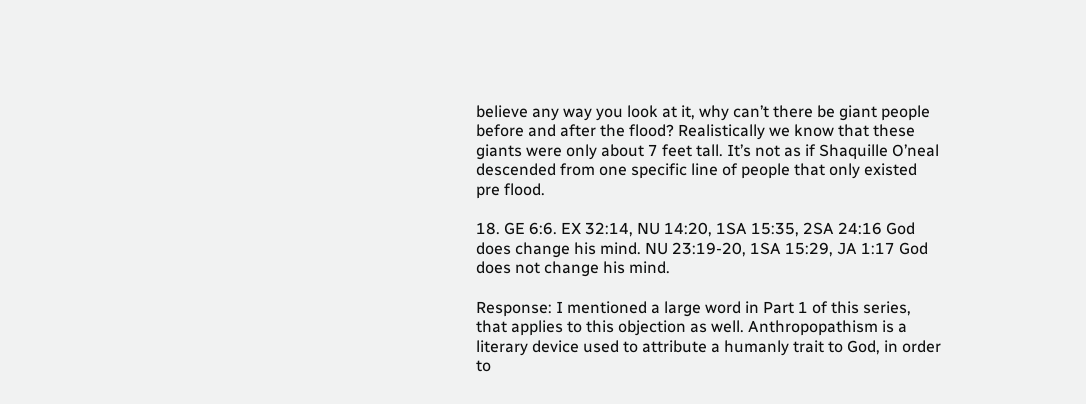believe any way you look at it, why can’t there be giant people before and after the flood? Realistically we know that these giants were only about 7 feet tall. It’s not as if Shaquille O’neal descended from one specific line of people that only existed pre flood.

18. GE 6:6. EX 32:14, NU 14:20, 1SA 15:35, 2SA 24:16 God does change his mind. NU 23:19-20, 1SA 15:29, JA 1:17 God does not change his mind.

Response: I mentioned a large word in Part 1 of this series, that applies to this objection as well. Anthropopathism is a literary device used to attribute a humanly trait to God, in order to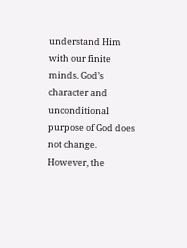understand Him with our finite minds. God’s character and unconditional purpose of God does not change. However, the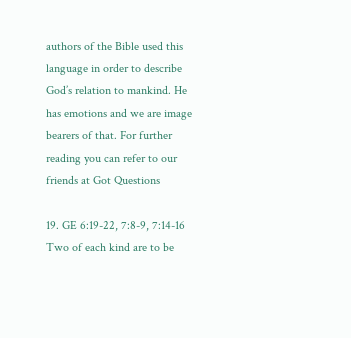authors of the Bible used this language in order to describe God’s relation to mankind. He has emotions and we are image bearers of that. For further reading you can refer to our friends at Got Questions

19. GE 6:19-22, 7:8-9, 7:14-16 Two of each kind are to be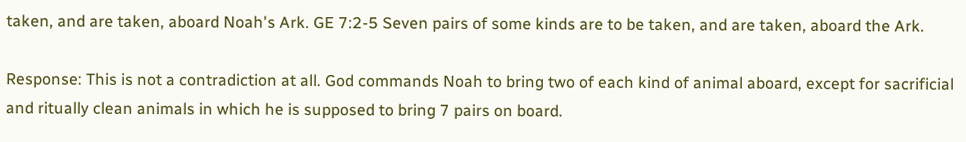taken, and are taken, aboard Noah's Ark. GE 7:2-5 Seven pairs of some kinds are to be taken, and are taken, aboard the Ark.

Response: This is not a contradiction at all. God commands Noah to bring two of each kind of animal aboard, except for sacrificial and ritually clean animals in which he is supposed to bring 7 pairs on board.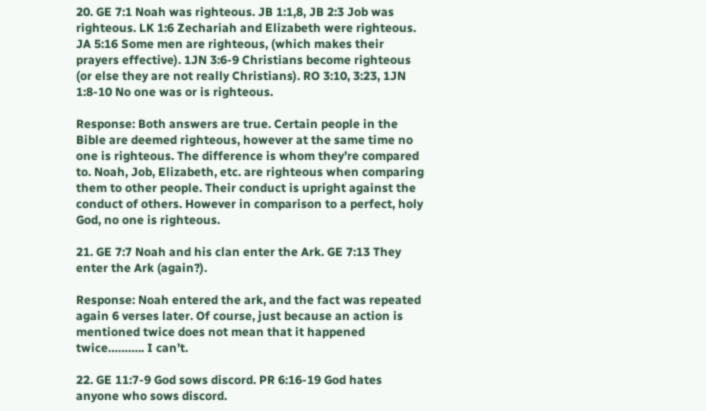20. GE 7:1 Noah was righteous. JB 1:1,8, JB 2:3 Job was righteous. LK 1:6 Zechariah and Elizabeth were righteous. JA 5:16 Some men are righteous, (which makes their prayers effective). 1JN 3:6-9 Christians become righteous (or else they are not really Christians). RO 3:10, 3:23, 1JN 1:8-10 No one was or is righteous.

Response: Both answers are true. Certain people in the Bible are deemed righteous, however at the same time no one is righteous. The difference is whom they’re compared to. Noah, Job, Elizabeth, etc. are righteous when comparing them to other people. Their conduct is upright against the conduct of others. However in comparison to a perfect, holy God, no one is righteous.

21. GE 7:7 Noah and his clan enter the Ark. GE 7:13 They enter the Ark (again?).

Response: Noah entered the ark, and the fact was repeated again 6 verses later. Of course, just because an action is mentioned twice does not mean that it happened twice……….. I can’t.

22. GE 11:7-9 God sows discord. PR 6:16-19 God hates anyone who sows discord.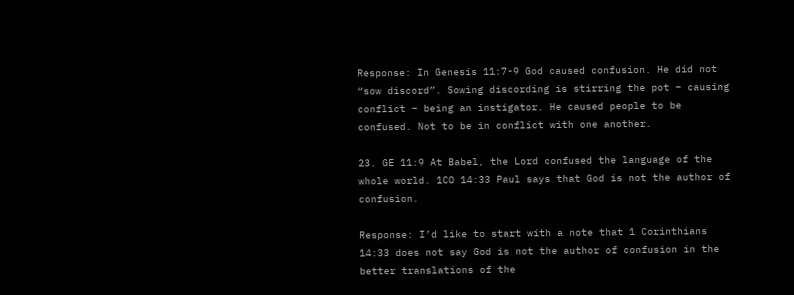Response: In Genesis 11:7-9 God caused confusion. He did not “sow discord”. Sowing discording is stirring the pot – causing conflict – being an instigator. He caused people to be confused. Not to be in conflict with one another.

23. GE 11:9 At Babel, the Lord confused the language of the whole world. 1CO 14:33 Paul says that God is not the author of confusion.

Response: I’d like to start with a note that 1 Corinthians 14:33 does not say God is not the author of confusion in the better translations of the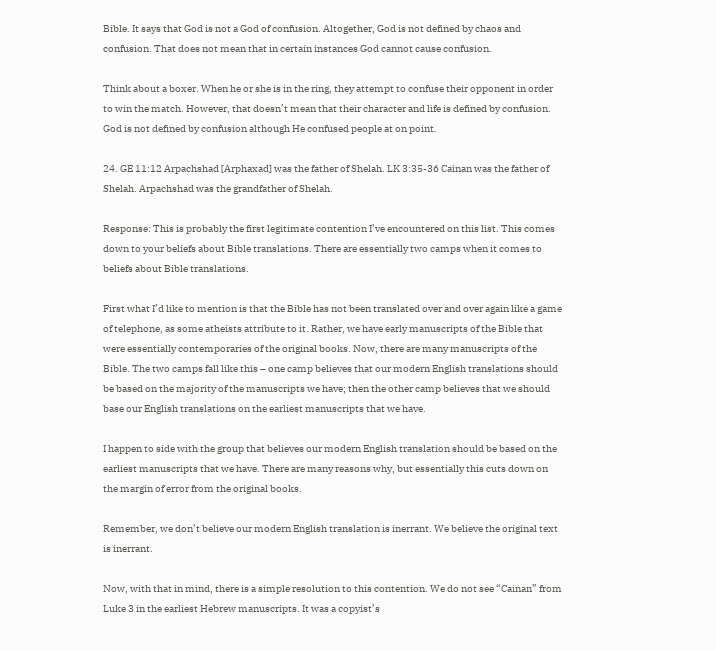Bible. It says that God is not a God of confusion. Altogether, God is not defined by chaos and confusion. That does not mean that in certain instances God cannot cause confusion.

Think about a boxer. When he or she is in the ring, they attempt to confuse their opponent in order to win the match. However, that doesn’t mean that their character and life is defined by confusion. God is not defined by confusion although He confused people at on point.

24. GE 11:12 Arpachshad [Arphaxad] was the father of Shelah. LK 3:35-36 Cainan was the father of Shelah. Arpachshad was the grandfather of Shelah.

Response: This is probably the first legitimate contention I’ve encountered on this list. This comes down to your beliefs about Bible translations. There are essentially two camps when it comes to beliefs about Bible translations.

First what I’d like to mention is that the Bible has not been translated over and over again like a game of telephone, as some atheists attribute to it. Rather, we have early manuscripts of the Bible that were essentially contemporaries of the original books. Now, there are many manuscripts of the Bible. The two camps fall like this – one camp believes that our modern English translations should be based on the majority of the manuscripts we have; then the other camp believes that we should base our English translations on the earliest manuscripts that we have.

I happen to side with the group that believes our modern English translation should be based on the earliest manuscripts that we have. There are many reasons why, but essentially this cuts down on the margin of error from the original books.

Remember, we don’t believe our modern English translation is inerrant. We believe the original text is inerrant.

Now, with that in mind, there is a simple resolution to this contention. We do not see “Cainan” from Luke 3 in the earliest Hebrew manuscripts. It was a copyist’s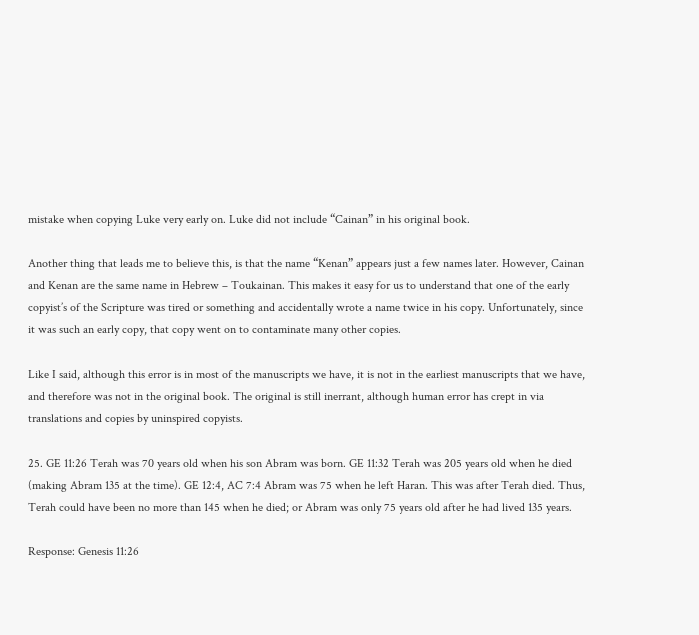mistake when copying Luke very early on. Luke did not include “Cainan” in his original book.

Another thing that leads me to believe this, is that the name “Kenan” appears just a few names later. However, Cainan and Kenan are the same name in Hebrew – Toukainan. This makes it easy for us to understand that one of the early copyist’s of the Scripture was tired or something and accidentally wrote a name twice in his copy. Unfortunately, since it was such an early copy, that copy went on to contaminate many other copies.

Like I said, although this error is in most of the manuscripts we have, it is not in the earliest manuscripts that we have, and therefore was not in the original book. The original is still inerrant, although human error has crept in via translations and copies by uninspired copyists.

25. GE 11:26 Terah was 70 years old when his son Abram was born. GE 11:32 Terah was 205 years old when he died (making Abram 135 at the time). GE 12:4, AC 7:4 Abram was 75 when he left Haran. This was after Terah died. Thus, Terah could have been no more than 145 when he died; or Abram was only 75 years old after he had lived 135 years.

Response: Genesis 11:26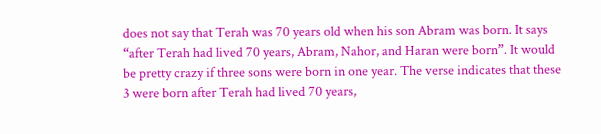does not say that Terah was 70 years old when his son Abram was born. It says “after Terah had lived 70 years, Abram, Nahor, and Haran were born”. It would be pretty crazy if three sons were born in one year. The verse indicates that these 3 were born after Terah had lived 70 years,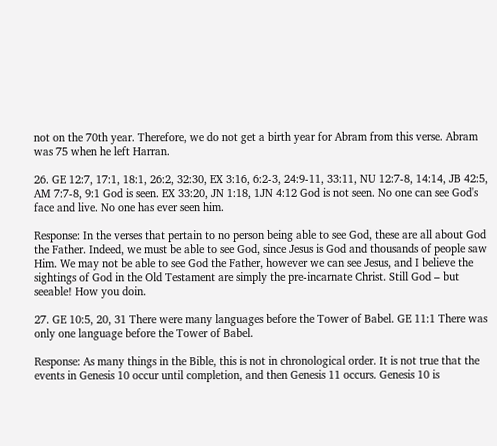not on the 70th year. Therefore, we do not get a birth year for Abram from this verse. Abram was 75 when he left Harran.

26. GE 12:7, 17:1, 18:1, 26:2, 32:30, EX 3:16, 6:2-3, 24:9-11, 33:11, NU 12:7-8, 14:14, JB 42:5, AM 7:7-8, 9:1 God is seen. EX 33:20, JN 1:18, 1JN 4:12 God is not seen. No one can see God's face and live. No one has ever seen him.

Response: In the verses that pertain to no person being able to see God, these are all about God the Father. Indeed, we must be able to see God, since Jesus is God and thousands of people saw Him. We may not be able to see God the Father, however we can see Jesus, and I believe the sightings of God in the Old Testament are simply the pre-incarnate Christ. Still God – but seeable! How you doin.

27. GE 10:5, 20, 31 There were many languages before the Tower of Babel. GE 11:1 There was only one language before the Tower of Babel.

Response: As many things in the Bible, this is not in chronological order. It is not true that the events in Genesis 10 occur until completion, and then Genesis 11 occurs. Genesis 10 is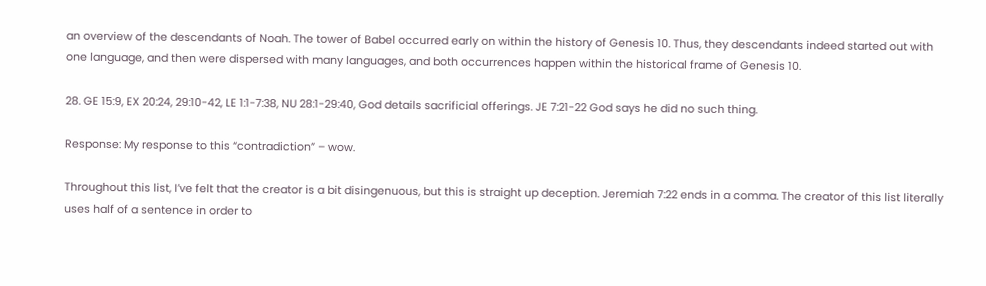an overview of the descendants of Noah. The tower of Babel occurred early on within the history of Genesis 10. Thus, they descendants indeed started out with one language, and then were dispersed with many languages, and both occurrences happen within the historical frame of Genesis 10.

28. GE 15:9, EX 20:24, 29:10-42, LE 1:1-7:38, NU 28:1-29:40, God details sacrificial offerings. JE 7:21-22 God says he did no such thing.

Response: My response to this “contradiction” – wow.

Throughout this list, I’ve felt that the creator is a bit disingenuous, but this is straight up deception. Jeremiah 7:22 ends in a comma. The creator of this list literally uses half of a sentence in order to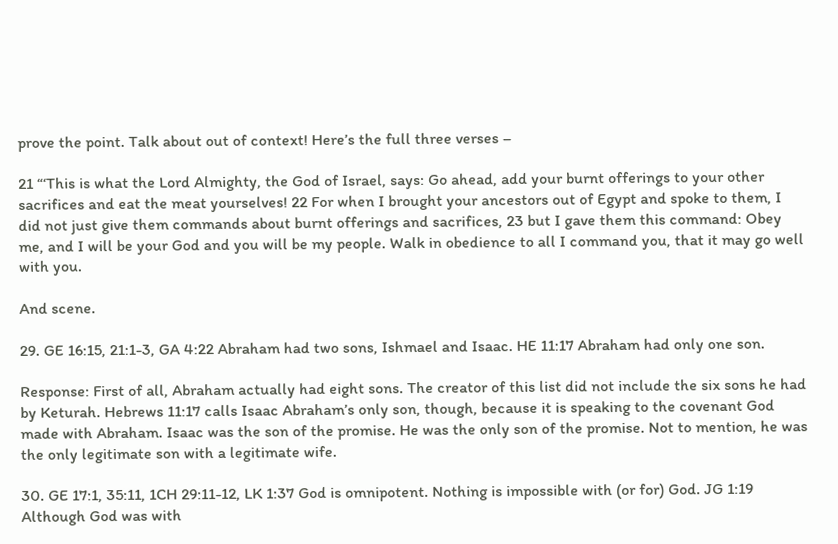prove the point. Talk about out of context! Here’s the full three verses –

21 “‘This is what the Lord Almighty, the God of Israel, says: Go ahead, add your burnt offerings to your other sacrifices and eat the meat yourselves! 22 For when I brought your ancestors out of Egypt and spoke to them, I did not just give them commands about burnt offerings and sacrifices, 23 but I gave them this command: Obey me, and I will be your God and you will be my people. Walk in obedience to all I command you, that it may go well with you.

And scene.

29. GE 16:15, 21:1-3, GA 4:22 Abraham had two sons, Ishmael and Isaac. HE 11:17 Abraham had only one son.

Response: First of all, Abraham actually had eight sons. The creator of this list did not include the six sons he had by Keturah. Hebrews 11:17 calls Isaac Abraham’s only son, though, because it is speaking to the covenant God made with Abraham. Isaac was the son of the promise. He was the only son of the promise. Not to mention, he was the only legitimate son with a legitimate wife.

30. GE 17:1, 35:11, 1CH 29:11-12, LK 1:37 God is omnipotent. Nothing is impossible with (or for) God. JG 1:19 Although God was with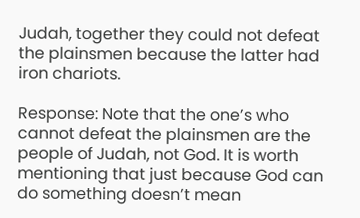Judah, together they could not defeat the plainsmen because the latter had iron chariots.

Response: Note that the one’s who cannot defeat the plainsmen are the people of Judah, not God. It is worth mentioning that just because God can do something doesn’t mean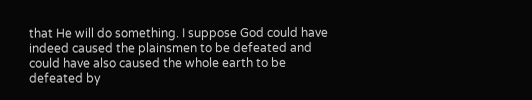that He will do something. I suppose God could have indeed caused the plainsmen to be defeated and could have also caused the whole earth to be defeated by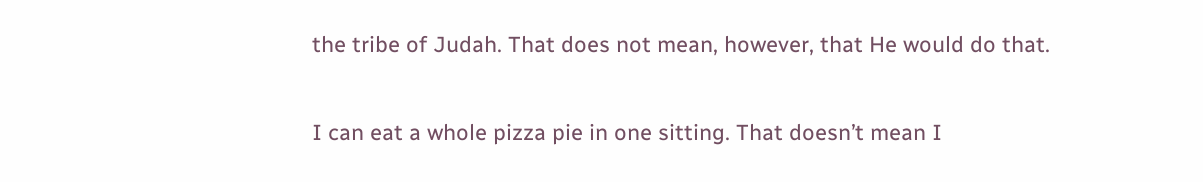the tribe of Judah. That does not mean, however, that He would do that.

I can eat a whole pizza pie in one sitting. That doesn’t mean I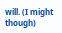will. (I might though)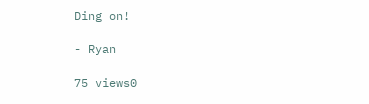Ding on!

- Ryan

75 views0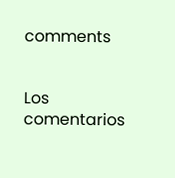comments


Los comentarios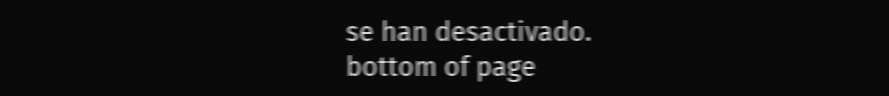se han desactivado.
bottom of page